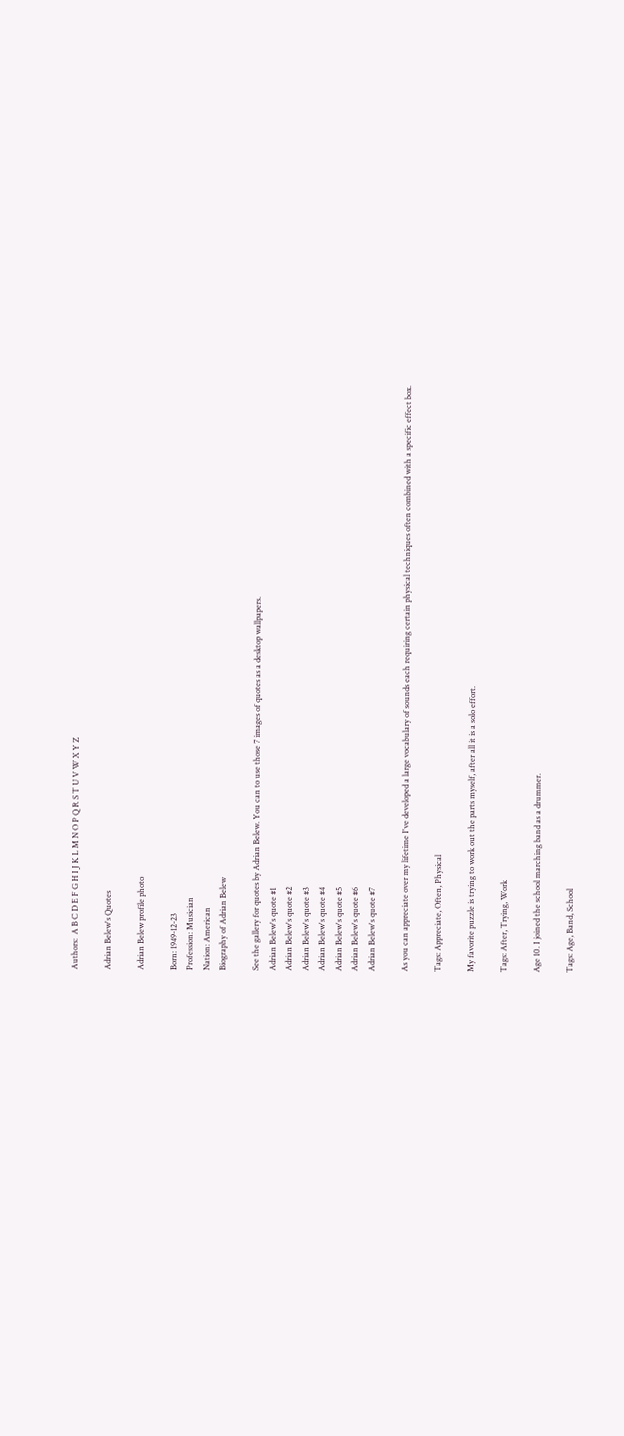Authors:  A B C D E F G H I J K L M N O P Q R S T U V W X Y Z

Adrian Belew's Quotes

Adrian Belew profile photo

Born: 1949-12-23
Profession: Musician
Nation: American
Biography of Adrian Belew

See the gallery for quotes by Adrian Belew. You can to use those 7 images of quotes as a desktop wallpapers.
Adrian Belew's quote #1
Adrian Belew's quote #2
Adrian Belew's quote #3
Adrian Belew's quote #4
Adrian Belew's quote #5
Adrian Belew's quote #6
Adrian Belew's quote #7

As you can appreciate over my lifetime I've developed a large vocabulary of sounds each requiring certain physical techniques often combined with a specific effect box.

Tags: Appreciate, Often, Physical

My favorite puzzle is trying to work out the parts myself, after all it is a solo effort.

Tags: After, Trying, Work

Age 10. I joined the school marching band as a drummer.

Tags: Age, Band, School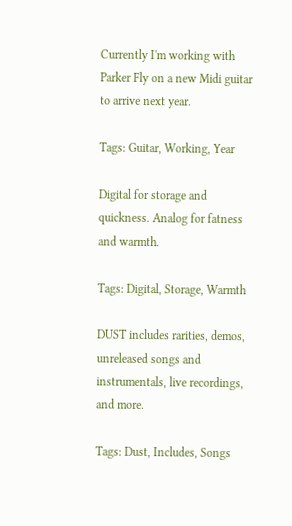Currently I'm working with Parker Fly on a new Midi guitar to arrive next year.

Tags: Guitar, Working, Year

Digital for storage and quickness. Analog for fatness and warmth.

Tags: Digital, Storage, Warmth

DUST includes rarities, demos, unreleased songs and instrumentals, live recordings, and more.

Tags: Dust, Includes, Songs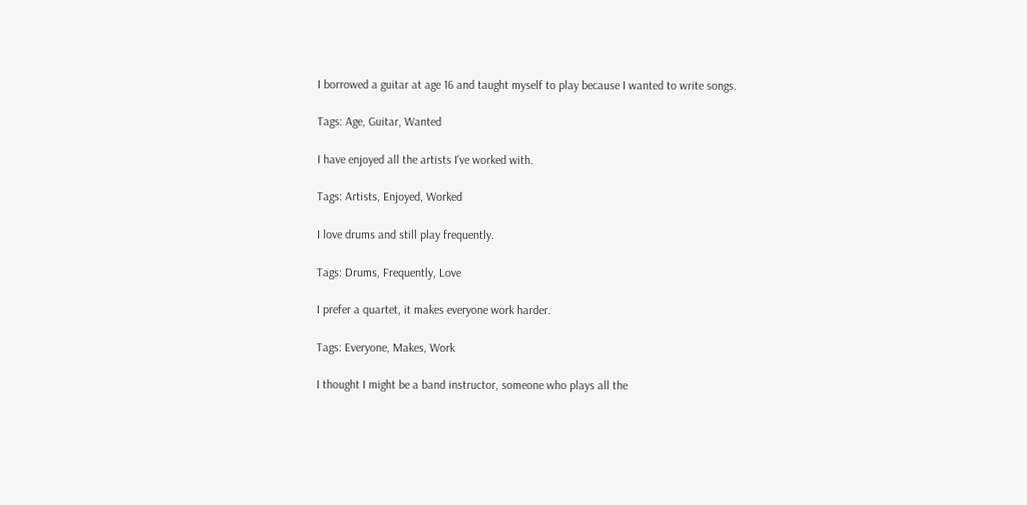I borrowed a guitar at age 16 and taught myself to play because I wanted to write songs.

Tags: Age, Guitar, Wanted

I have enjoyed all the artists I've worked with.

Tags: Artists, Enjoyed, Worked

I love drums and still play frequently.

Tags: Drums, Frequently, Love

I prefer a quartet, it makes everyone work harder.

Tags: Everyone, Makes, Work

I thought I might be a band instructor, someone who plays all the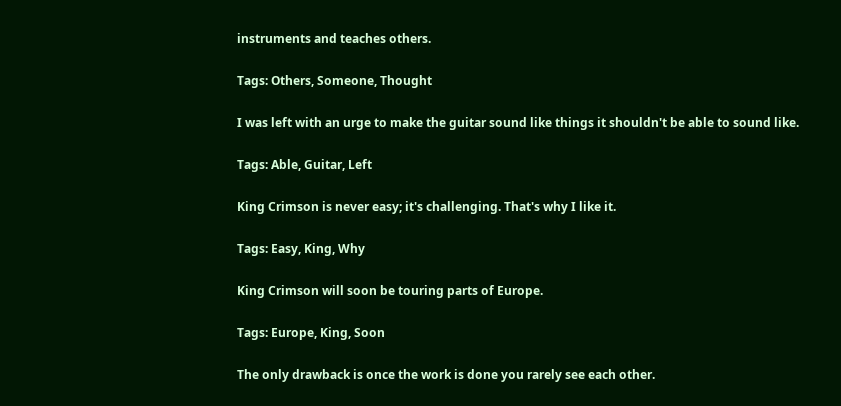instruments and teaches others.

Tags: Others, Someone, Thought

I was left with an urge to make the guitar sound like things it shouldn't be able to sound like.

Tags: Able, Guitar, Left

King Crimson is never easy; it's challenging. That's why I like it.

Tags: Easy, King, Why

King Crimson will soon be touring parts of Europe.

Tags: Europe, King, Soon

The only drawback is once the work is done you rarely see each other.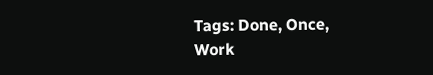Tags: Done, Once, Work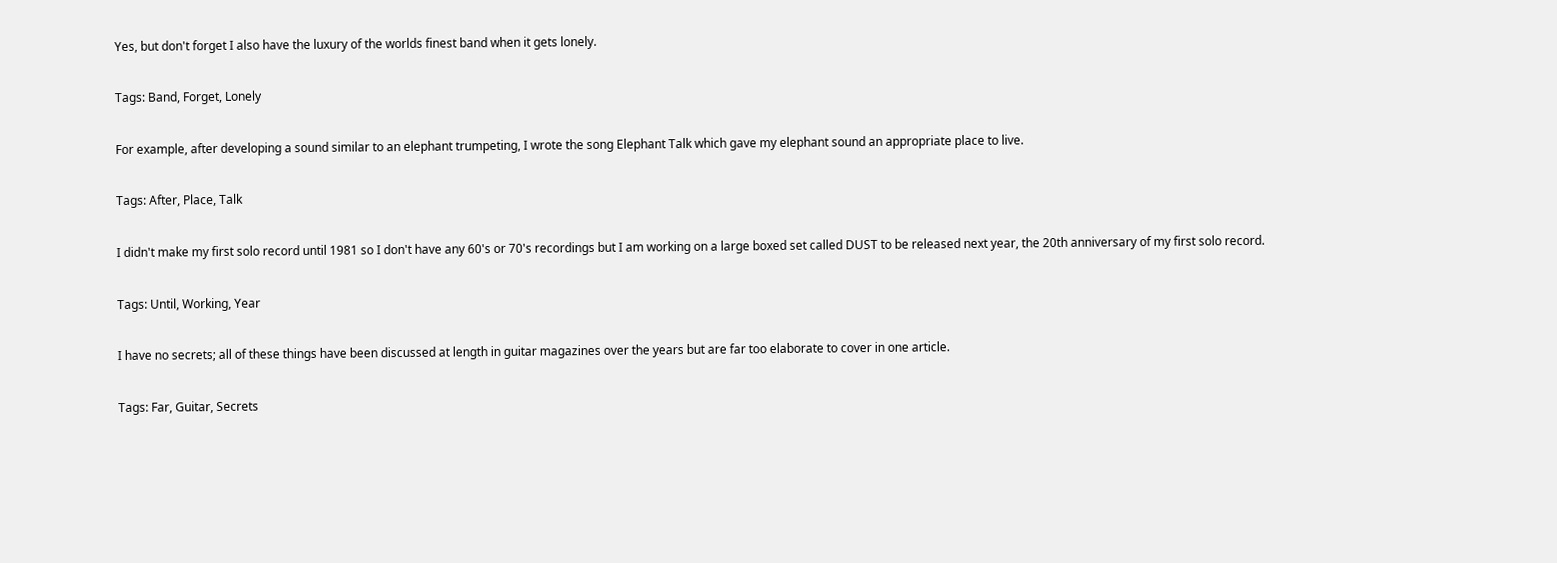Yes, but don't forget I also have the luxury of the worlds finest band when it gets lonely.

Tags: Band, Forget, Lonely

For example, after developing a sound similar to an elephant trumpeting, I wrote the song Elephant Talk which gave my elephant sound an appropriate place to live.

Tags: After, Place, Talk

I didn't make my first solo record until 1981 so I don't have any 60's or 70's recordings but I am working on a large boxed set called DUST to be released next year, the 20th anniversary of my first solo record.

Tags: Until, Working, Year

I have no secrets; all of these things have been discussed at length in guitar magazines over the years but are far too elaborate to cover in one article.

Tags: Far, Guitar, Secrets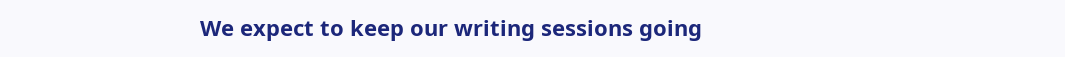We expect to keep our writing sessions going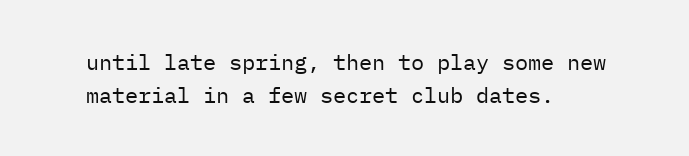until late spring, then to play some new material in a few secret club dates.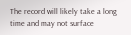The record will likely take a long time and may not surface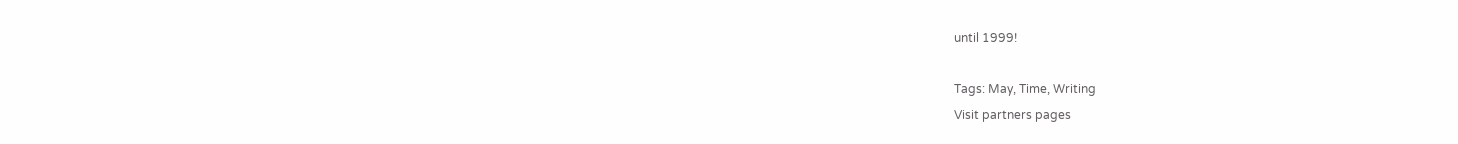until 1999!

Tags: May, Time, Writing
Visit partners pages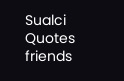Sualci Quotes friends